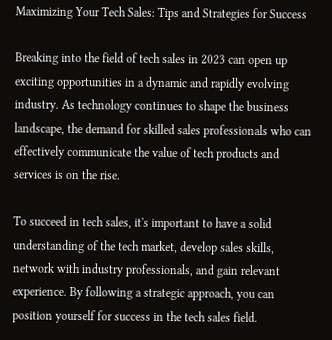Maximizing Your Tech Sales: Tips and Strategies for Success

Breaking into the field of tech sales in 2023 can open up exciting opportunities in a dynamic and rapidly evolving industry. As technology continues to shape the business landscape, the demand for skilled sales professionals who can effectively communicate the value of tech products and services is on the rise.

To succeed in tech sales, it's important to have a solid understanding of the tech market, develop sales skills, network with industry professionals, and gain relevant experience. By following a strategic approach, you can position yourself for success in the tech sales field.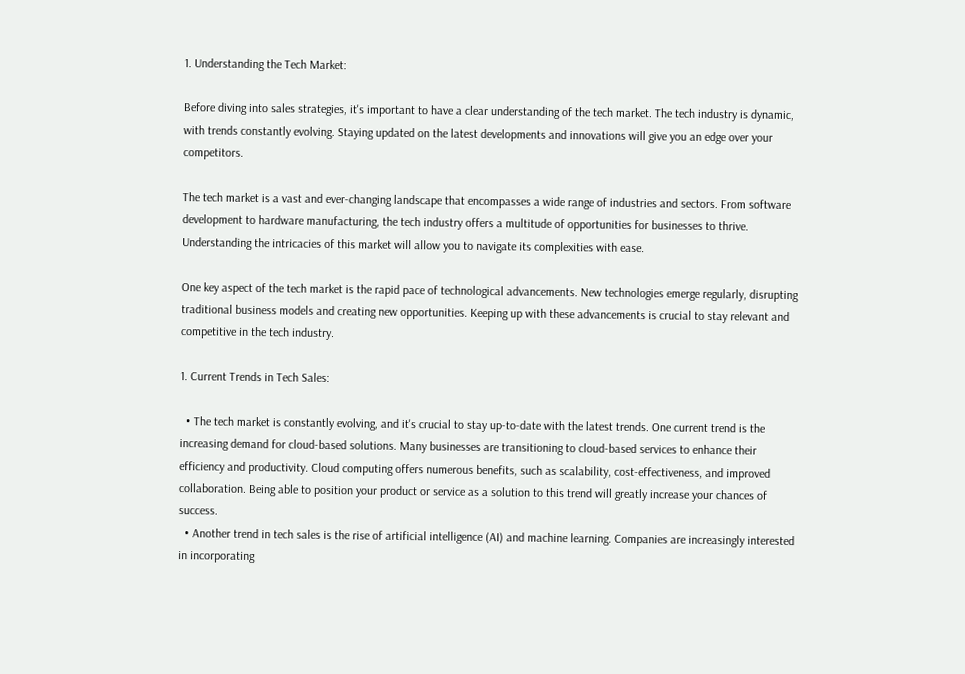1. Understanding the Tech Market:

Before diving into sales strategies, it's important to have a clear understanding of the tech market. The tech industry is dynamic, with trends constantly evolving. Staying updated on the latest developments and innovations will give you an edge over your competitors.

The tech market is a vast and ever-changing landscape that encompasses a wide range of industries and sectors. From software development to hardware manufacturing, the tech industry offers a multitude of opportunities for businesses to thrive. Understanding the intricacies of this market will allow you to navigate its complexities with ease.

One key aspect of the tech market is the rapid pace of technological advancements. New technologies emerge regularly, disrupting traditional business models and creating new opportunities. Keeping up with these advancements is crucial to stay relevant and competitive in the tech industry.

1. Current Trends in Tech Sales:

  • The tech market is constantly evolving, and it's crucial to stay up-to-date with the latest trends. One current trend is the increasing demand for cloud-based solutions. Many businesses are transitioning to cloud-based services to enhance their efficiency and productivity. Cloud computing offers numerous benefits, such as scalability, cost-effectiveness, and improved collaboration. Being able to position your product or service as a solution to this trend will greatly increase your chances of success.
  • Another trend in tech sales is the rise of artificial intelligence (AI) and machine learning. Companies are increasingly interested in incorporating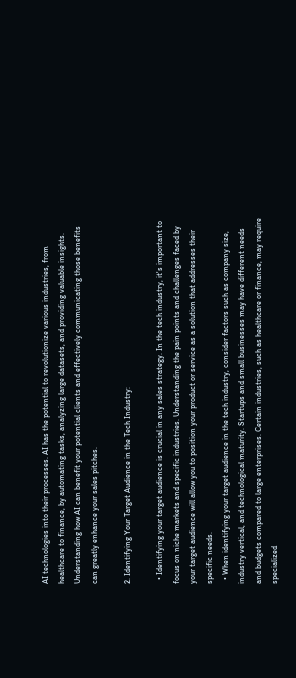AI technologies into their processes. AI has the potential to revolutionize various industries, from healthcare to finance, by automating tasks, analyzing large datasets, and providing valuable insights. Understanding how AI can benefit your potential clients and effectively communicating those benefits can greatly enhance your sales pitches.

2. Identifying Your Target Audience in the Tech Industry:

  • Identifying your target audience is crucial in any sales strategy. In the tech industry, it's important to focus on niche markets and specific industries. Understanding the pain points and challenges faced by your target audience will allow you to position your product or service as a solution that addresses their specific needs.
  • When identifying your target audience in the tech industry, consider factors such as company size, industry vertical, and technological maturity. Startups and small businesses may have different needs and budgets compared to large enterprises. Certain industries, such as healthcare or finance, may require specialized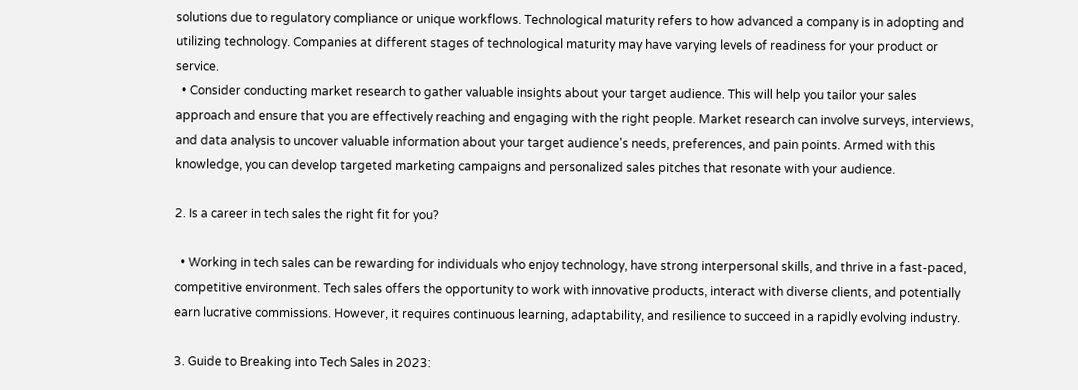solutions due to regulatory compliance or unique workflows. Technological maturity refers to how advanced a company is in adopting and utilizing technology. Companies at different stages of technological maturity may have varying levels of readiness for your product or service.
  • Consider conducting market research to gather valuable insights about your target audience. This will help you tailor your sales approach and ensure that you are effectively reaching and engaging with the right people. Market research can involve surveys, interviews, and data analysis to uncover valuable information about your target audience's needs, preferences, and pain points. Armed with this knowledge, you can develop targeted marketing campaigns and personalized sales pitches that resonate with your audience.

2. Is a career in tech sales the right fit for you?

  • Working in tech sales can be rewarding for individuals who enjoy technology, have strong interpersonal skills, and thrive in a fast-paced, competitive environment. Tech sales offers the opportunity to work with innovative products, interact with diverse clients, and potentially earn lucrative commissions. However, it requires continuous learning, adaptability, and resilience to succeed in a rapidly evolving industry.

3. Guide to Breaking into Tech Sales in 2023: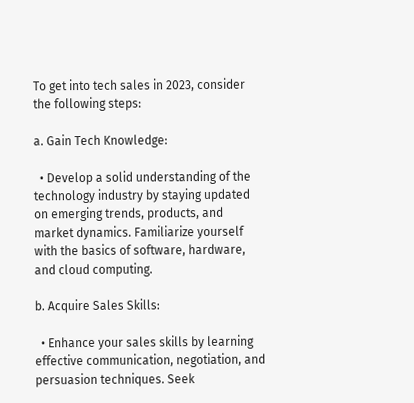To get into tech sales in 2023, consider the following steps:

a. Gain Tech Knowledge:

  • Develop a solid understanding of the technology industry by staying updated on emerging trends, products, and market dynamics. Familiarize yourself with the basics of software, hardware, and cloud computing.

b. Acquire Sales Skills:

  • Enhance your sales skills by learning effective communication, negotiation, and persuasion techniques. Seek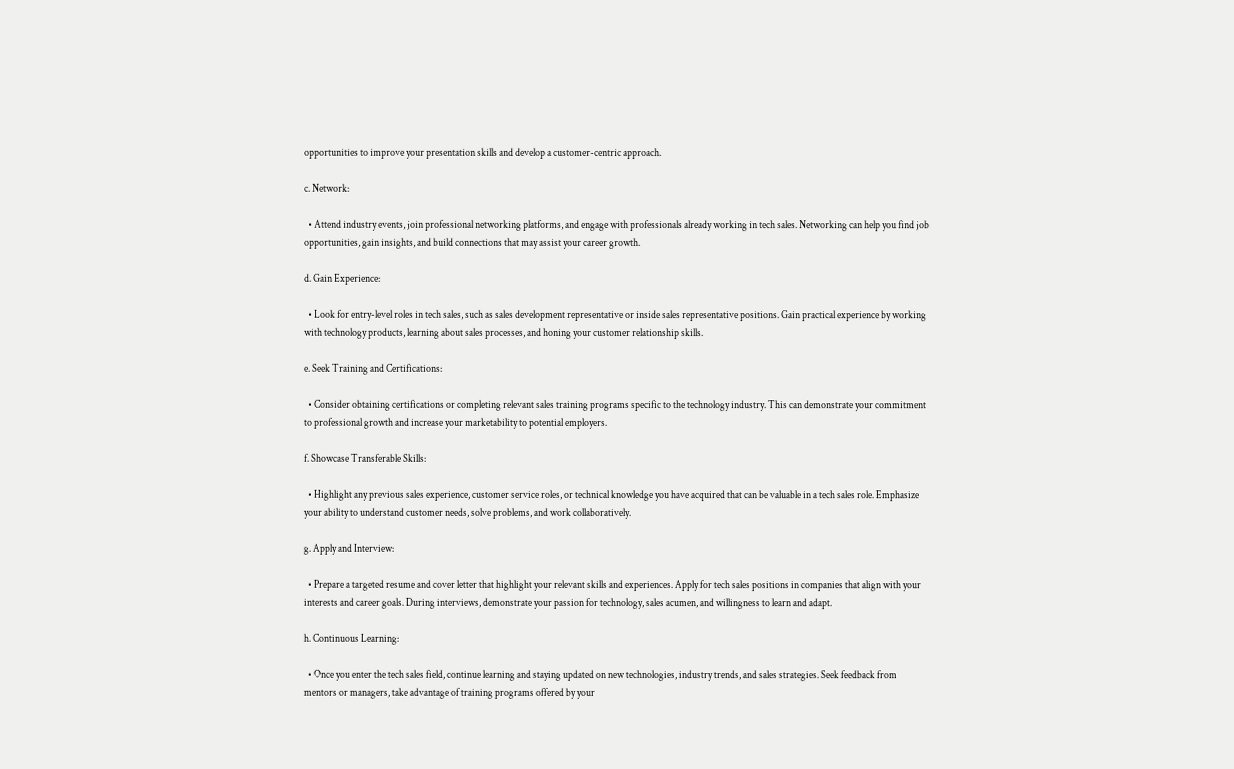opportunities to improve your presentation skills and develop a customer-centric approach.

c. Network:

  • Attend industry events, join professional networking platforms, and engage with professionals already working in tech sales. Networking can help you find job opportunities, gain insights, and build connections that may assist your career growth.

d. Gain Experience:

  • Look for entry-level roles in tech sales, such as sales development representative or inside sales representative positions. Gain practical experience by working with technology products, learning about sales processes, and honing your customer relationship skills.

e. Seek Training and Certifications:

  • Consider obtaining certifications or completing relevant sales training programs specific to the technology industry. This can demonstrate your commitment to professional growth and increase your marketability to potential employers.

f. Showcase Transferable Skills:

  • Highlight any previous sales experience, customer service roles, or technical knowledge you have acquired that can be valuable in a tech sales role. Emphasize your ability to understand customer needs, solve problems, and work collaboratively.

g. Apply and Interview:

  • Prepare a targeted resume and cover letter that highlight your relevant skills and experiences. Apply for tech sales positions in companies that align with your interests and career goals. During interviews, demonstrate your passion for technology, sales acumen, and willingness to learn and adapt.

h. Continuous Learning:

  • Once you enter the tech sales field, continue learning and staying updated on new technologies, industry trends, and sales strategies. Seek feedback from mentors or managers, take advantage of training programs offered by your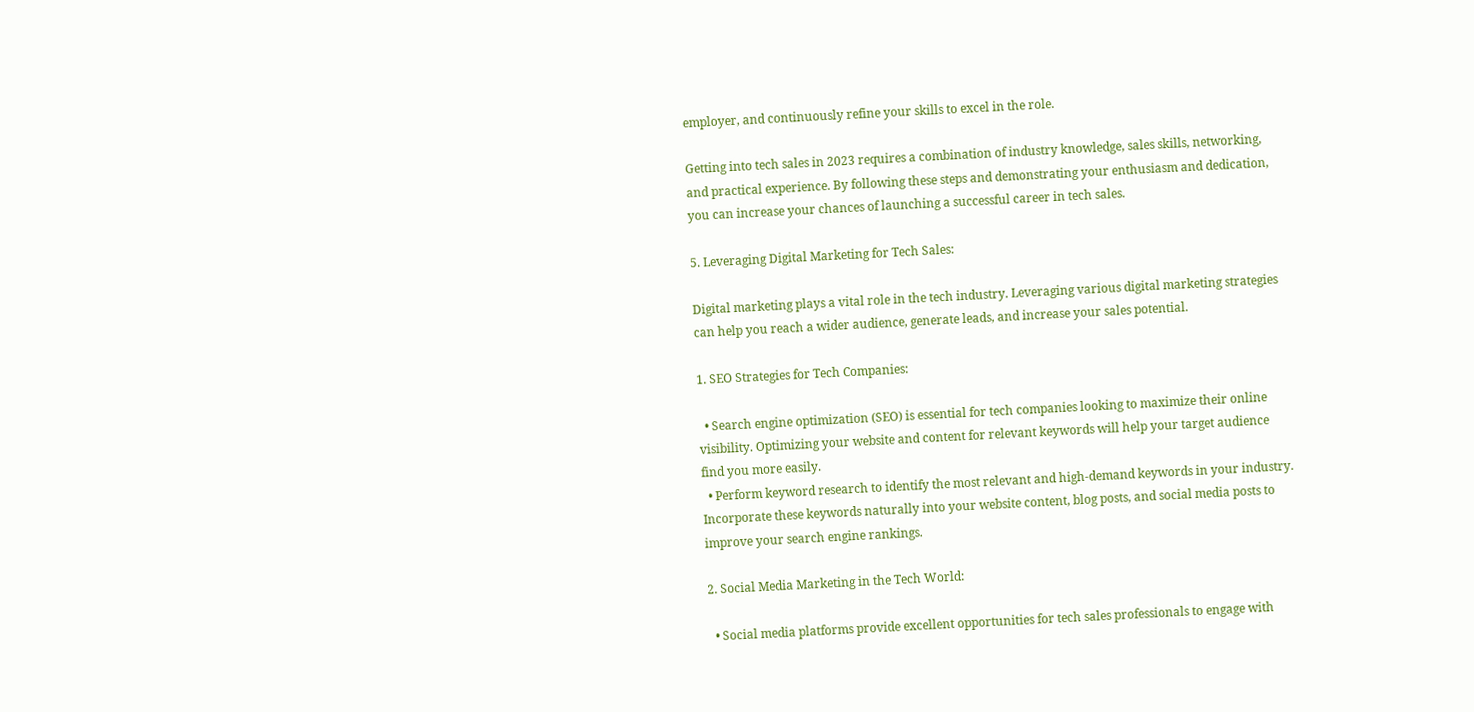employer, and continuously refine your skills to excel in the role.

Getting into tech sales in 2023 requires a combination of industry knowledge, sales skills, networking, and practical experience. By following these steps and demonstrating your enthusiasm and dedication, you can increase your chances of launching a successful career in tech sales.

5. Leveraging Digital Marketing for Tech Sales:

Digital marketing plays a vital role in the tech industry. Leveraging various digital marketing strategies can help you reach a wider audience, generate leads, and increase your sales potential.

1. SEO Strategies for Tech Companies:

  • Search engine optimization (SEO) is essential for tech companies looking to maximize their online visibility. Optimizing your website and content for relevant keywords will help your target audience find you more easily.
  • Perform keyword research to identify the most relevant and high-demand keywords in your industry. Incorporate these keywords naturally into your website content, blog posts, and social media posts to improve your search engine rankings.

2. Social Media Marketing in the Tech World:

  • Social media platforms provide excellent opportunities for tech sales professionals to engage with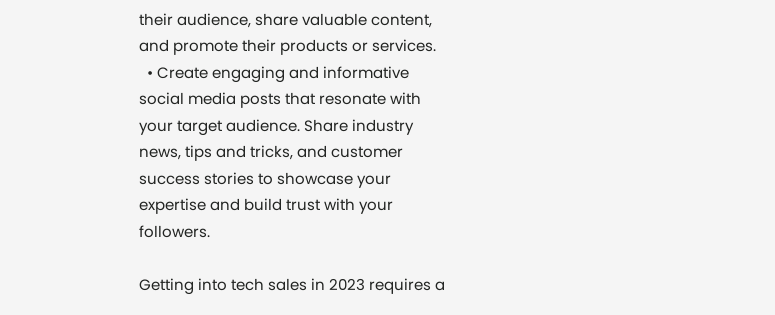their audience, share valuable content, and promote their products or services.
  • Create engaging and informative social media posts that resonate with your target audience. Share industry news, tips and tricks, and customer success stories to showcase your expertise and build trust with your followers.

Getting into tech sales in 2023 requires a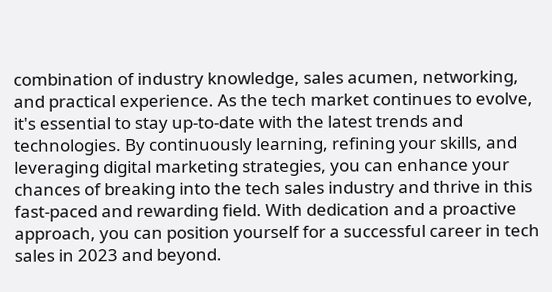combination of industry knowledge, sales acumen, networking, and practical experience. As the tech market continues to evolve, it's essential to stay up-to-date with the latest trends and technologies. By continuously learning, refining your skills, and leveraging digital marketing strategies, you can enhance your chances of breaking into the tech sales industry and thrive in this fast-paced and rewarding field. With dedication and a proactive approach, you can position yourself for a successful career in tech sales in 2023 and beyond.